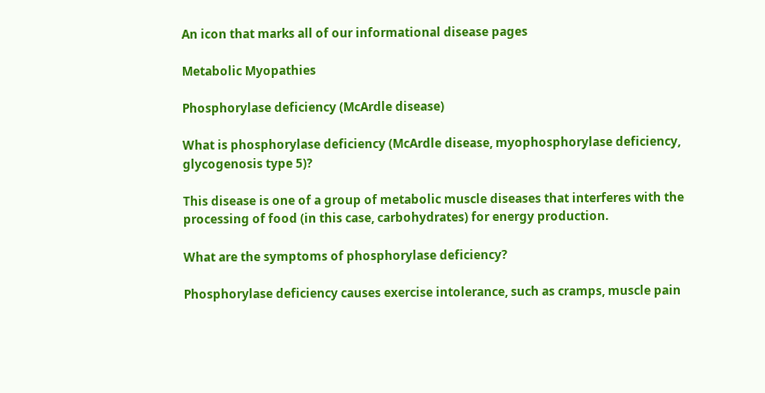An icon that marks all of our informational disease pages

Metabolic Myopathies

Phosphorylase deficiency (McArdle disease)

What is phosphorylase deficiency (McArdle disease, myophosphorylase deficiency, glycogenosis type 5)?

This disease is one of a group of metabolic muscle diseases that interferes with the processing of food (in this case, carbohydrates) for energy production.

What are the symptoms of phosphorylase deficiency?

Phosphorylase deficiency causes exercise intolerance, such as cramps, muscle pain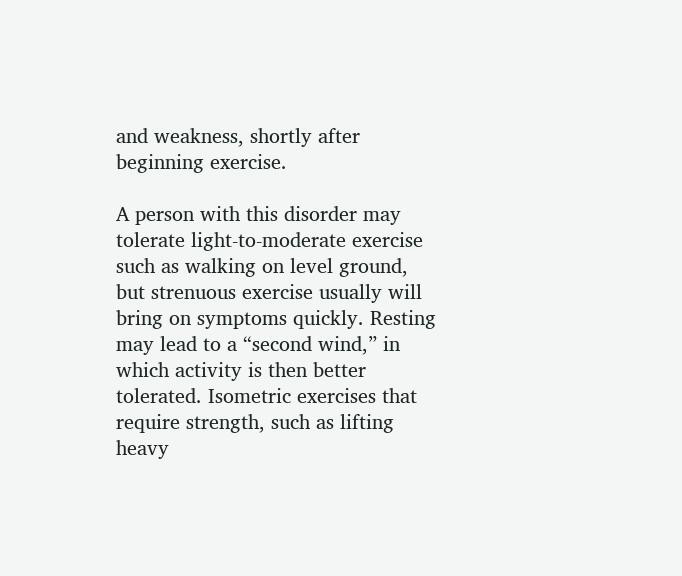and weakness, shortly after beginning exercise.

A person with this disorder may tolerate light-to-moderate exercise such as walking on level ground, but strenuous exercise usually will bring on symptoms quickly. Resting may lead to a “second wind,” in which activity is then better tolerated. Isometric exercises that require strength, such as lifting heavy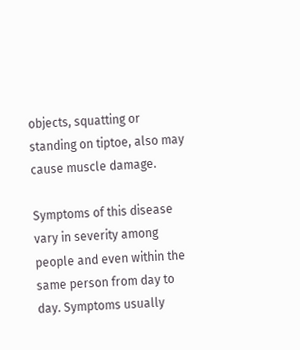objects, squatting or standing on tiptoe, also may cause muscle damage.

Symptoms of this disease vary in severity among people and even within the same person from day to day. Symptoms usually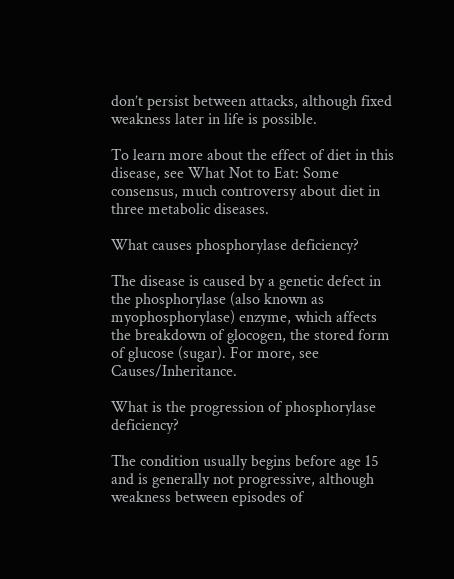don’t persist between attacks, although fixed weakness later in life is possible.

To learn more about the effect of diet in this disease, see What Not to Eat: Some consensus, much controversy about diet in three metabolic diseases.

What causes phosphorylase deficiency?

The disease is caused by a genetic defect in the phosphorylase (also known as myophosphorylase) enzyme, which affects the breakdown of glocogen, the stored form of glucose (sugar). For more, see Causes/Inheritance.

What is the progression of phosphorylase deficiency?

The condition usually begins before age 15 and is generally not progressive, although weakness between episodes of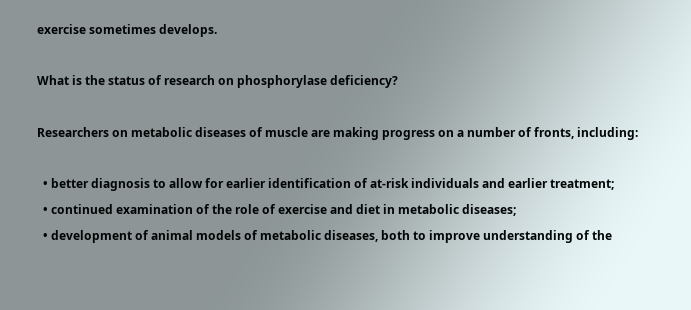exercise sometimes develops.

What is the status of research on phosphorylase deficiency?

Researchers on metabolic diseases of muscle are making progress on a number of fronts, including:

  • better diagnosis to allow for earlier identification of at-risk individuals and earlier treatment;
  • continued examination of the role of exercise and diet in metabolic diseases;
  • development of animal models of metabolic diseases, both to improve understanding of the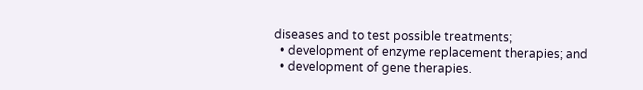diseases and to test possible treatments;
  • development of enzyme replacement therapies; and
  • development of gene therapies.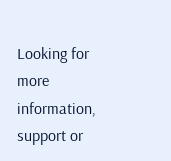Looking for more information, support or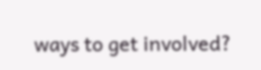ways to get involved?